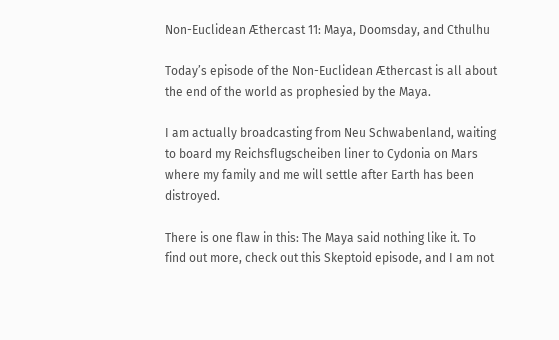Non-Euclidean Æthercast 11: Maya, Doomsday, and Cthulhu

Today’s episode of the Non-Euclidean Æthercast is all about the end of the world as prophesied by the Maya.

I am actually broadcasting from Neu Schwabenland, waiting to board my Reichsflugscheiben liner to Cydonia on Mars where my family and me will settle after Earth has been distroyed.

There is one flaw in this: The Maya said nothing like it. To find out more, check out this Skeptoid episode, and I am not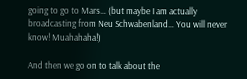going to go to Mars… (but maybe I am actually broadcasting from Neu Schwabenland… You will never know! Muahahaha!)

And then we go on to talk about the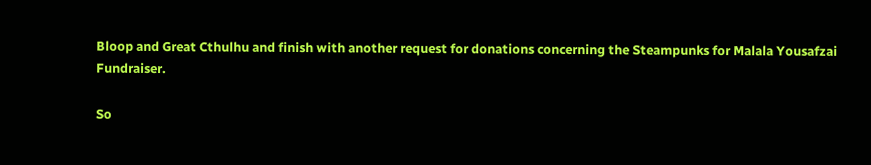Bloop and Great Cthulhu and finish with another request for donations concerning the Steampunks for Malala Yousafzai Fundraiser.

So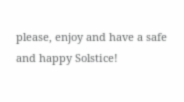please, enjoy and have a safe and happy Solstice!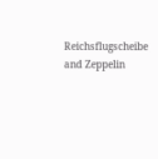Reichsflugscheibe and Zeppelin